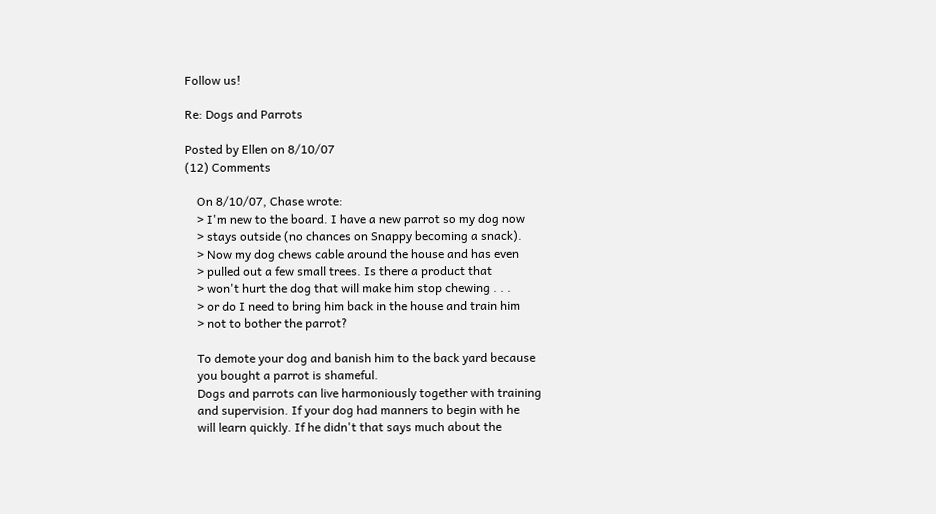Follow us!

Re: Dogs and Parrots

Posted by Ellen on 8/10/07
(12) Comments

    On 8/10/07, Chase wrote:
    > I'm new to the board. I have a new parrot so my dog now
    > stays outside (no chances on Snappy becoming a snack).
    > Now my dog chews cable around the house and has even
    > pulled out a few small trees. Is there a product that
    > won't hurt the dog that will make him stop chewing . . .
    > or do I need to bring him back in the house and train him
    > not to bother the parrot?

    To demote your dog and banish him to the back yard because
    you bought a parrot is shameful.
    Dogs and parrots can live harmoniously together with training
    and supervision. If your dog had manners to begin with he
    will learn quickly. If he didn't that says much about the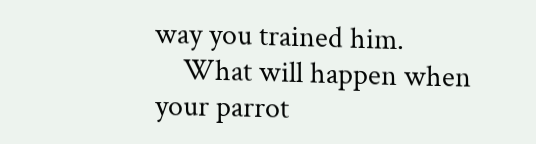way you trained him.
    What will happen when your parrot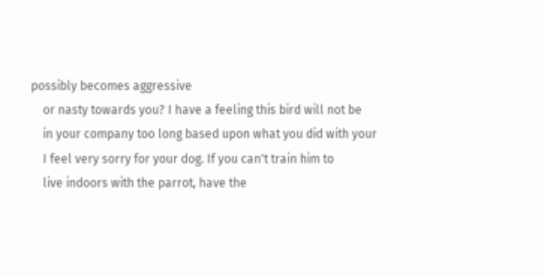possibly becomes aggressive
    or nasty towards you? I have a feeling this bird will not be
    in your company too long based upon what you did with your
    I feel very sorry for your dog. If you can't train him to
    live indoors with the parrot, have the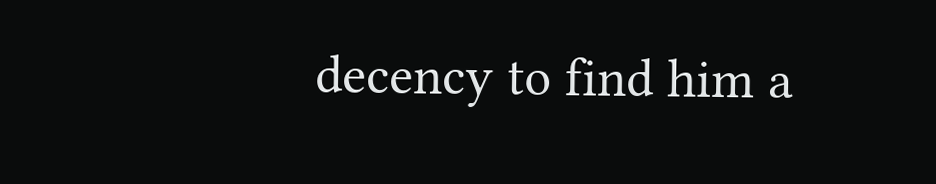decency to find him a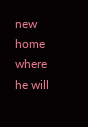new home where he will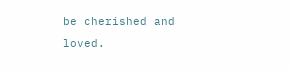be cherished and loved.